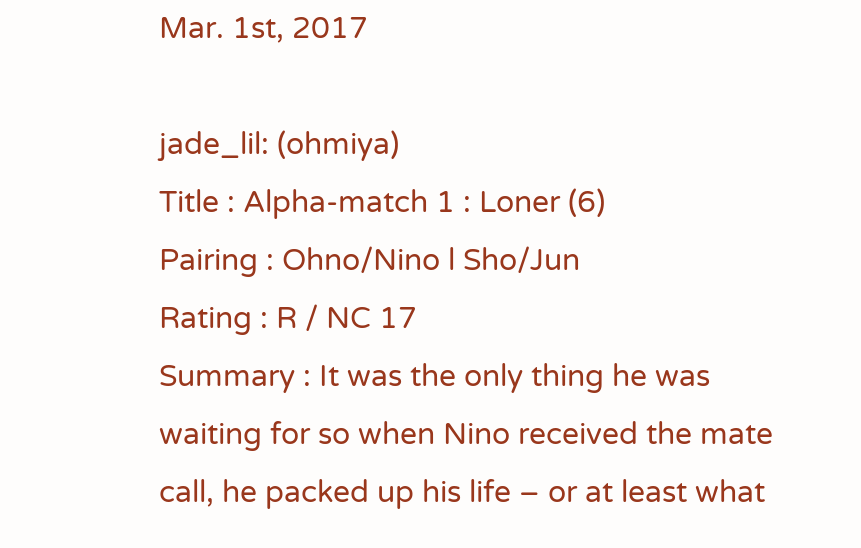Mar. 1st, 2017

jade_lil: (ohmiya)
Title : Alpha-match 1 : Loner (6)
Pairing : Ohno/Nino l Sho/Jun
Rating : R / NC 17
Summary : It was the only thing he was waiting for so when Nino received the mate call, he packed up his life – or at least what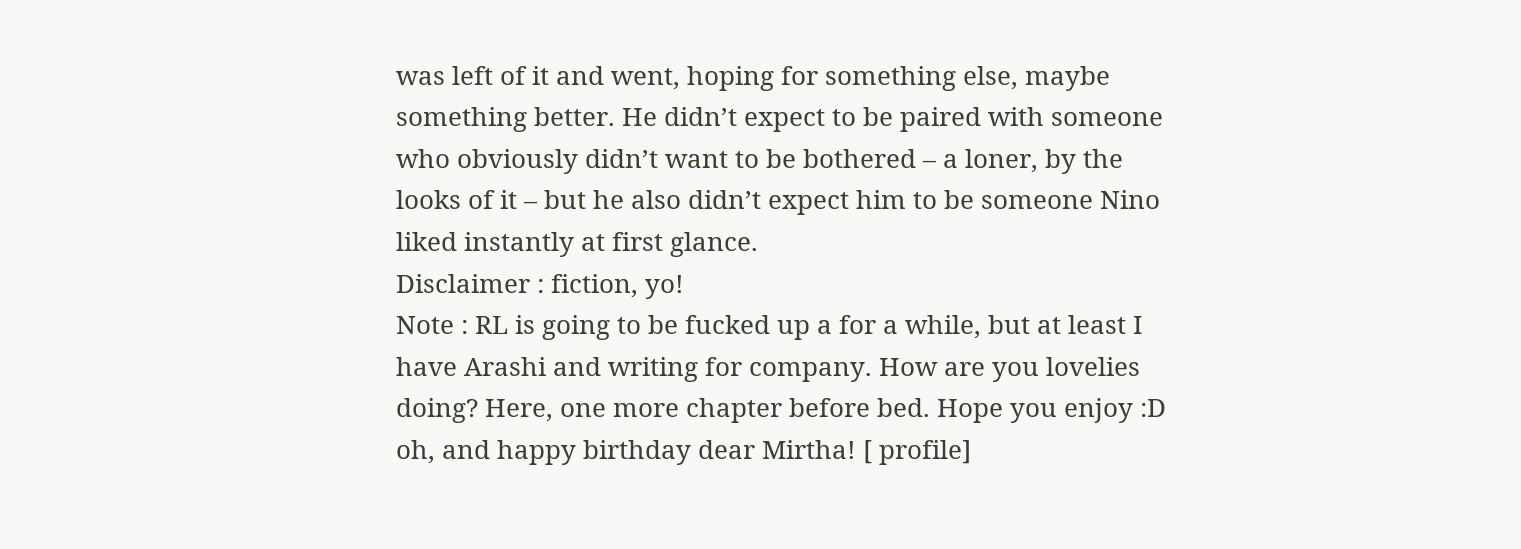was left of it and went, hoping for something else, maybe something better. He didn’t expect to be paired with someone who obviously didn’t want to be bothered – a loner, by the looks of it – but he also didn’t expect him to be someone Nino liked instantly at first glance.
Disclaimer : fiction, yo!
Note : RL is going to be fucked up a for a while, but at least I have Arashi and writing for company. How are you lovelies doing? Here, one more chapter before bed. Hope you enjoy :D oh, and happy birthday dear Mirtha! [ profile]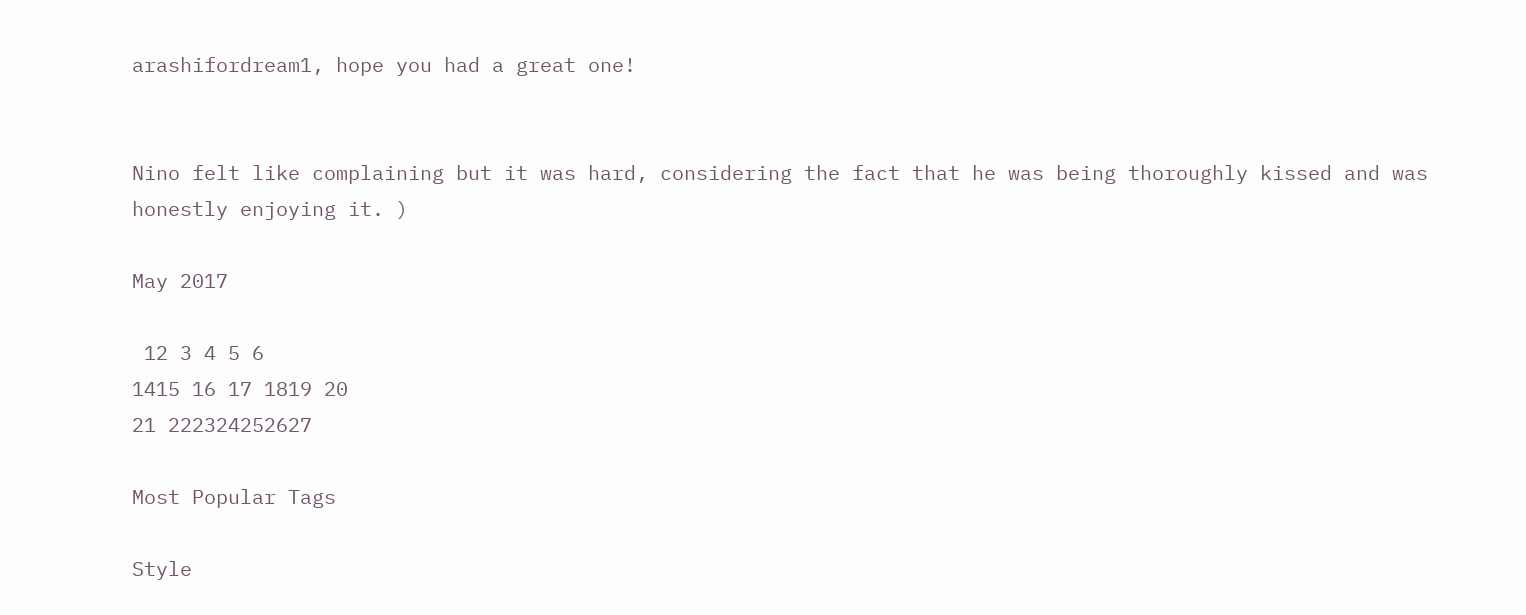arashifordream1, hope you had a great one!


Nino felt like complaining but it was hard, considering the fact that he was being thoroughly kissed and was honestly enjoying it. )

May 2017

 12 3 4 5 6
1415 16 17 1819 20
21 222324252627

Most Popular Tags

Style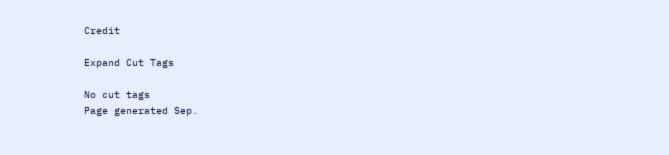Credit

Expand Cut Tags

No cut tags
Page generated Sep.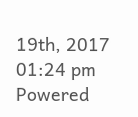19th, 2017 01:24 pm
Powered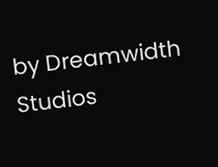by Dreamwidth Studios